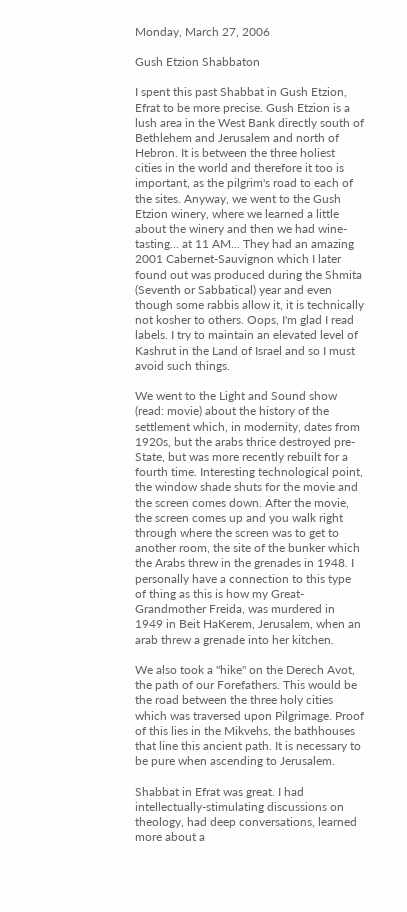Monday, March 27, 2006

Gush Etzion Shabbaton

I spent this past Shabbat in Gush Etzion, Efrat to be more precise. Gush Etzion is a lush area in the West Bank directly south of Bethlehem and Jerusalem and north of Hebron. It is between the three holiest cities in the world and therefore it too is important, as the pilgrim's road to each of the sites. Anyway, we went to the Gush Etzion winery, where we learned a little about the winery and then we had wine-tasting... at 11 AM... They had an amazing 2001 Cabernet-Sauvignon which I later found out was produced during the Shmita (Seventh or Sabbatical) year and even though some rabbis allow it, it is technically not kosher to others. Oops, I'm glad I read labels. I try to maintain an elevated level of Kashrut in the Land of Israel and so I must avoid such things.

We went to the Light and Sound show (read: movie) about the history of the settlement which, in modernity, dates from 1920s, but the arabs thrice destroyed pre-State, but was more recently rebuilt for a fourth time. Interesting technological point, the window shade shuts for the movie and the screen comes down. After the movie, the screen comes up and you walk right through where the screen was to get to another room, the site of the bunker which the Arabs threw in the grenades in 1948. I personally have a connection to this type of thing as this is how my Great-Grandmother Freida, was murdered in 1949 in Beit HaKerem, Jerusalem, when an arab threw a grenade into her kitchen.

We also took a "hike" on the Derech Avot, the path of our Forefathers. This would be the road between the three holy cities which was traversed upon Pilgrimage. Proof of this lies in the Mikvehs, the bathhouses that line this ancient path. It is necessary to be pure when ascending to Jerusalem.

Shabbat in Efrat was great. I had intellectually-stimulating discussions on theology, had deep conversations, learned more about a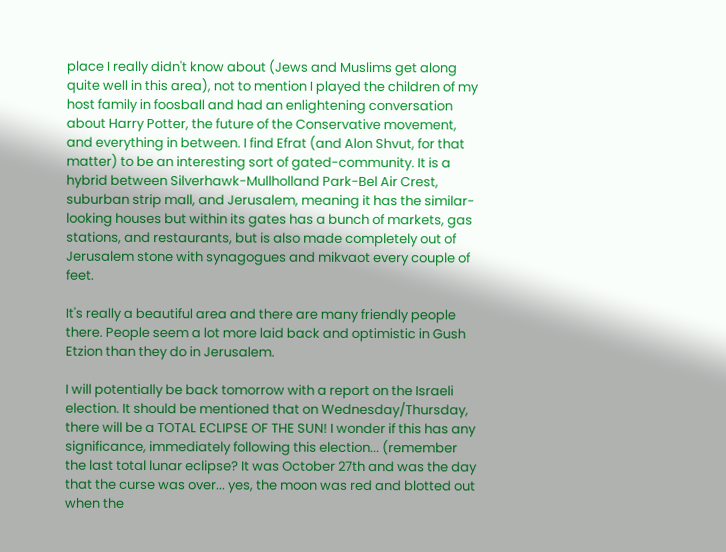place I really didn't know about (Jews and Muslims get along quite well in this area), not to mention I played the children of my host family in foosball and had an enlightening conversation about Harry Potter, the future of the Conservative movement, and everything in between. I find Efrat (and Alon Shvut, for that matter) to be an interesting sort of gated-community. It is a hybrid between Silverhawk-Mullholland Park-Bel Air Crest, suburban strip mall, and Jerusalem, meaning it has the similar-looking houses but within its gates has a bunch of markets, gas stations, and restaurants, but is also made completely out of Jerusalem stone with synagogues and mikvaot every couple of feet.

It's really a beautiful area and there are many friendly people there. People seem a lot more laid back and optimistic in Gush Etzion than they do in Jerusalem.

I will potentially be back tomorrow with a report on the Israeli election. It should be mentioned that on Wednesday/Thursday, there will be a TOTAL ECLIPSE OF THE SUN! I wonder if this has any significance, immediately following this election... (remember the last total lunar eclipse? It was October 27th and was the day that the curse was over... yes, the moon was red and blotted out when the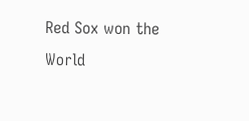Red Sox won the World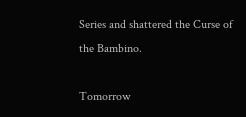Series and shattered the Curse of the Bambino.

Tomorrow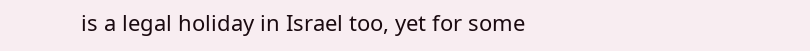is a legal holiday in Israel too, yet for some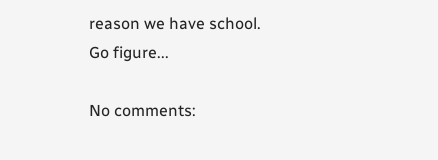reason we have school. Go figure...

No comments: